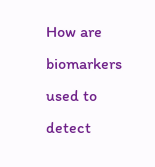How are biomarkers used to detect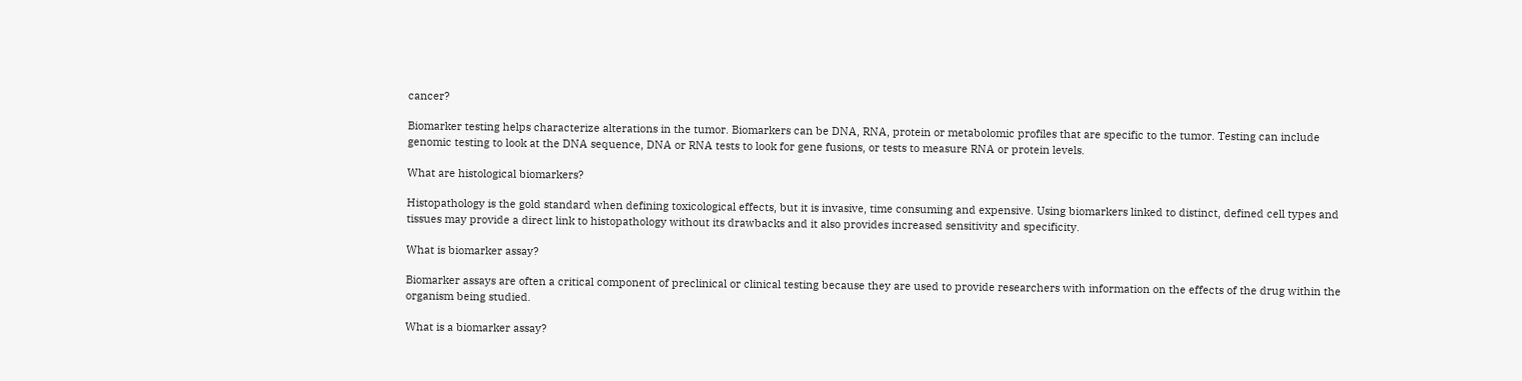cancer?

Biomarker testing helps characterize alterations in the tumor. Biomarkers can be DNA, RNA, protein or metabolomic profiles that are specific to the tumor. Testing can include genomic testing to look at the DNA sequence, DNA or RNA tests to look for gene fusions, or tests to measure RNA or protein levels.

What are histological biomarkers?

Histopathology is the gold standard when defining toxicological effects, but it is invasive, time consuming and expensive. Using biomarkers linked to distinct, defined cell types and tissues may provide a direct link to histopathology without its drawbacks and it also provides increased sensitivity and specificity.

What is biomarker assay?

Biomarker assays are often a critical component of preclinical or clinical testing because they are used to provide researchers with information on the effects of the drug within the organism being studied.

What is a biomarker assay?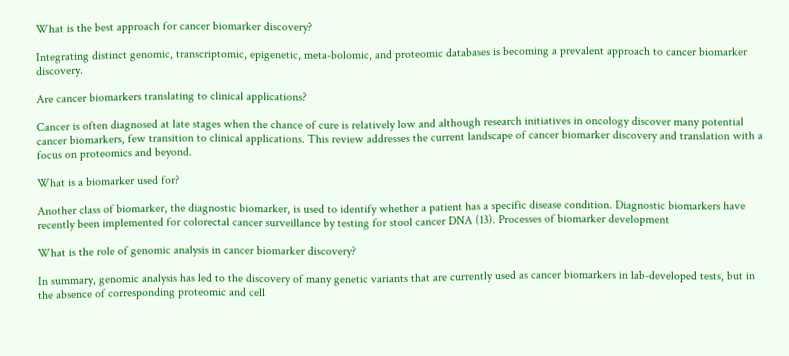What is the best approach for cancer biomarker discovery?

Integrating distinct genomic, transcriptomic, epigenetic, meta-bolomic, and proteomic databases is becoming a prevalent approach to cancer biomarker discovery.

Are cancer biomarkers translating to clinical applications?

Cancer is often diagnosed at late stages when the chance of cure is relatively low and although research initiatives in oncology discover many potential cancer biomarkers, few transition to clinical applications. This review addresses the current landscape of cancer biomarker discovery and translation with a focus on proteomics and beyond.

What is a biomarker used for?

Another class of biomarker, the diagnostic biomarker, is used to identify whether a patient has a specific disease condition. Diagnostic biomarkers have recently been implemented for colorectal cancer surveillance by testing for stool cancer DNA (13). Processes of biomarker development

What is the role of genomic analysis in cancer biomarker discovery?

In summary, genomic analysis has led to the discovery of many genetic variants that are currently used as cancer biomarkers in lab-developed tests, but in the absence of corresponding proteomic and cell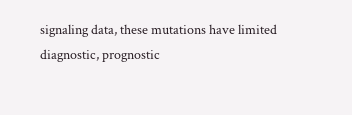signaling data, these mutations have limited diagnostic, prognostic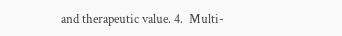and therapeutic value. 4.  Multi-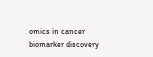omics in cancer biomarker discovery